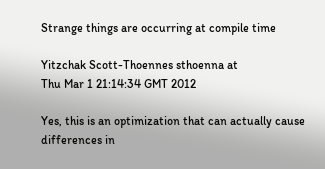Strange things are occurring at compile time

Yitzchak Scott-Thoennes sthoenna at
Thu Mar 1 21:14:34 GMT 2012

Yes, this is an optimization that can actually cause differences in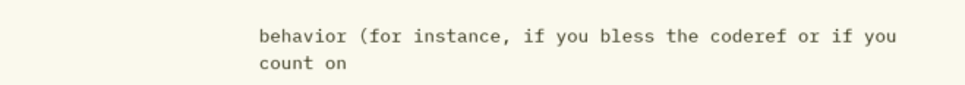behavior (for instance, if you bless the coderef or if you count on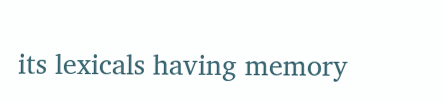its lexicals having memory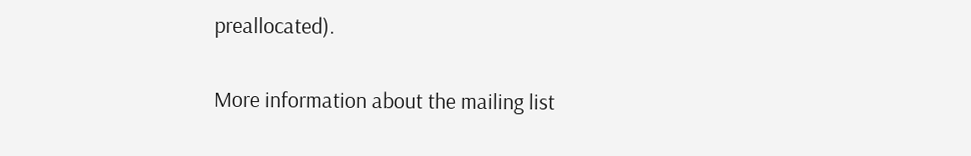preallocated).

More information about the mailing list